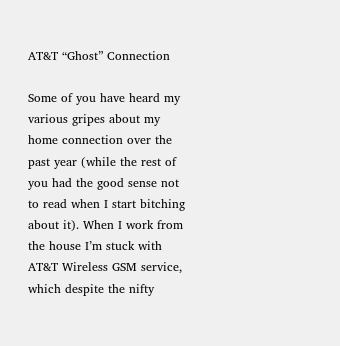AT&T “Ghost” Connection

Some of you have heard my various gripes about my home connection over the past year (while the rest of you had the good sense not to read when I start bitching about it). When I work from the house I’m stuck with AT&T Wireless GSM service, which despite the nifty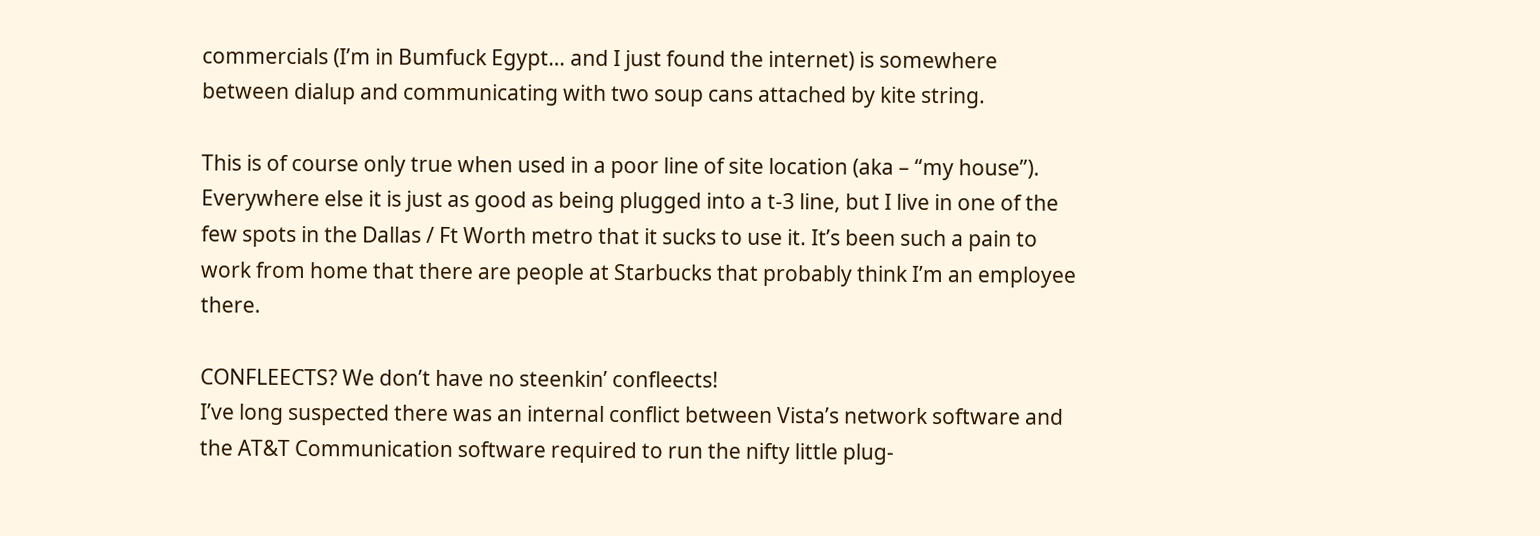commercials (I’m in Bumfuck Egypt… and I just found the internet) is somewhere between dialup and communicating with two soup cans attached by kite string.

This is of course only true when used in a poor line of site location (aka – “my house”). Everywhere else it is just as good as being plugged into a t-3 line, but I live in one of the few spots in the Dallas / Ft Worth metro that it sucks to use it. It’s been such a pain to work from home that there are people at Starbucks that probably think I’m an employee there.

CONFLEECTS? We don’t have no steenkin’ confleects!
I’ve long suspected there was an internal conflict between Vista’s network software and the AT&T Communication software required to run the nifty little plug-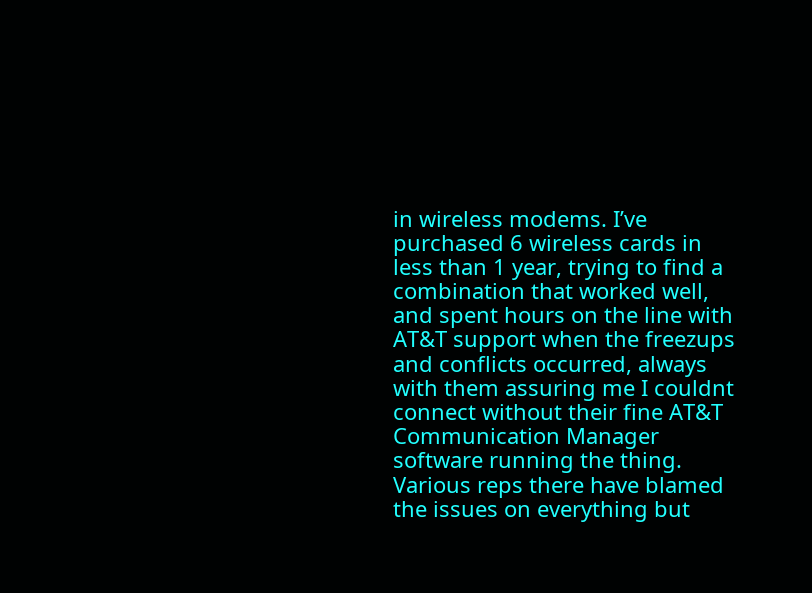in wireless modems. I’ve purchased 6 wireless cards in less than 1 year, trying to find a combination that worked well, and spent hours on the line with AT&T support when the freezups and conflicts occurred, always with them assuring me I couldnt connect without their fine AT&T Communication Manager software running the thing. Various reps there have blamed the issues on everything but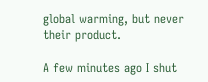global warming, but never their product.

A few minutes ago I shut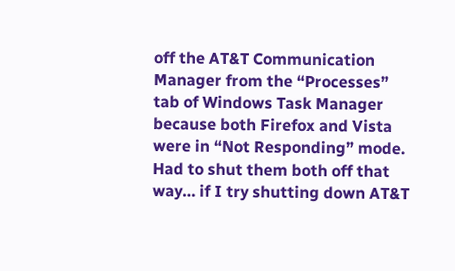off the AT&T Communication Manager from the “Processes” tab of Windows Task Manager because both Firefox and Vista were in “Not Responding” mode. Had to shut them both off that way… if I try shutting down AT&T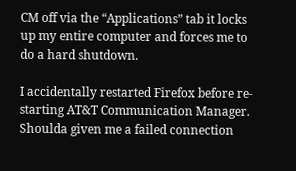CM off via the “Applications” tab it locks up my entire computer and forces me to do a hard shutdown.

I accidentally restarted Firefox before re-starting AT&T Communication Manager. Shoulda given me a failed connection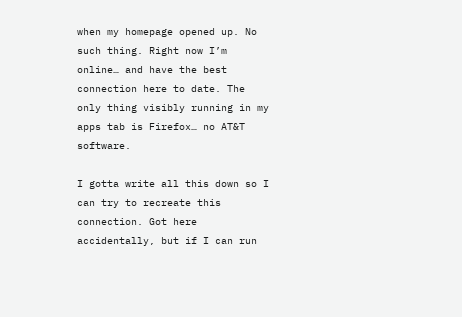when my homepage opened up. No such thing. Right now I’m online… and have the best connection here to date. The only thing visibly running in my apps tab is Firefox… no AT&T software.

I gotta write all this down so I can try to recreate this connection. Got here accidentally, but if I can run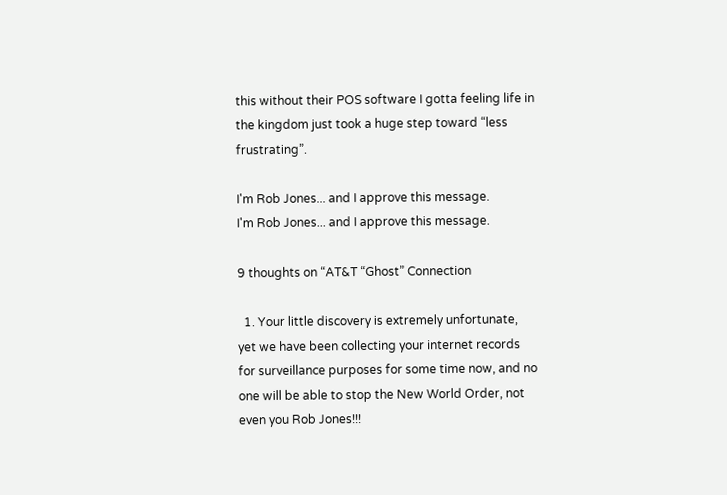this without their POS software I gotta feeling life in the kingdom just took a huge step toward “less frustrating”.

I'm Rob Jones... and I approve this message.
I'm Rob Jones... and I approve this message.

9 thoughts on “AT&T “Ghost” Connection

  1. Your little discovery is extremely unfortunate, yet we have been collecting your internet records for surveillance purposes for some time now, and no one will be able to stop the New World Order, not even you Rob Jones!!!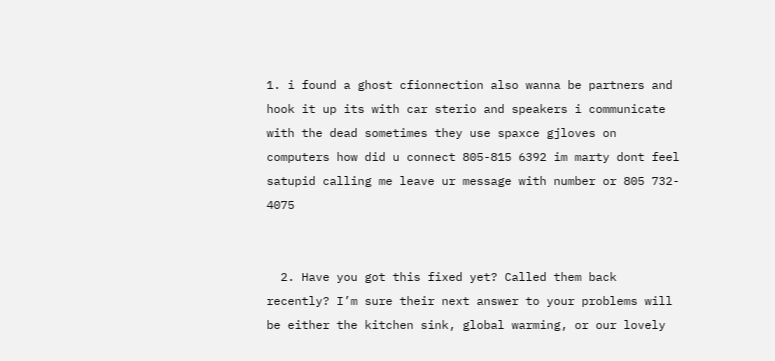1. i found a ghost cfionnection also wanna be partners and hook it up its with car sterio and speakers i communicate with the dead sometimes they use spaxce gjloves on computers how did u connect 805-815 6392 im marty dont feel satupid calling me leave ur message with number or 805 732- 4075


  2. Have you got this fixed yet? Called them back recently? I’m sure their next answer to your problems will be either the kitchen sink, global warming, or our lovely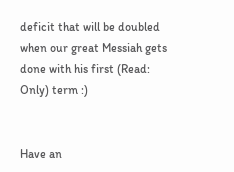deficit that will be doubled when our great Messiah gets done with his first (Read: Only) term :)


Have an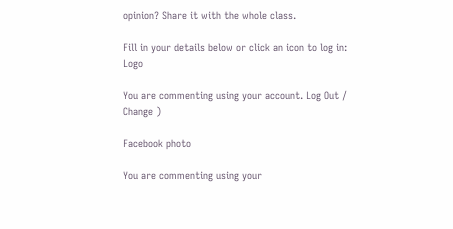opinion? Share it with the whole class.

Fill in your details below or click an icon to log in: Logo

You are commenting using your account. Log Out /  Change )

Facebook photo

You are commenting using your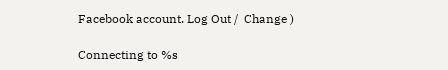Facebook account. Log Out /  Change )

Connecting to %s